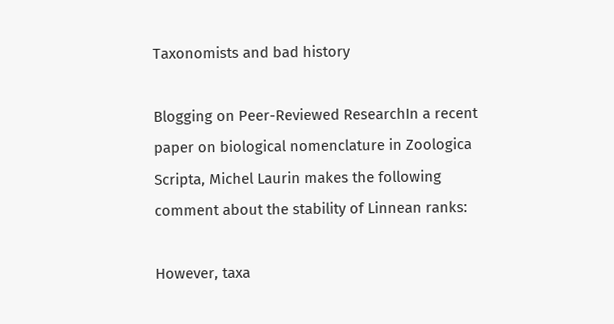Taxonomists and bad history

Blogging on Peer-Reviewed ResearchIn a recent paper on biological nomenclature in Zoologica Scripta, Michel Laurin makes the following comment about the stability of Linnean ranks:

However, taxa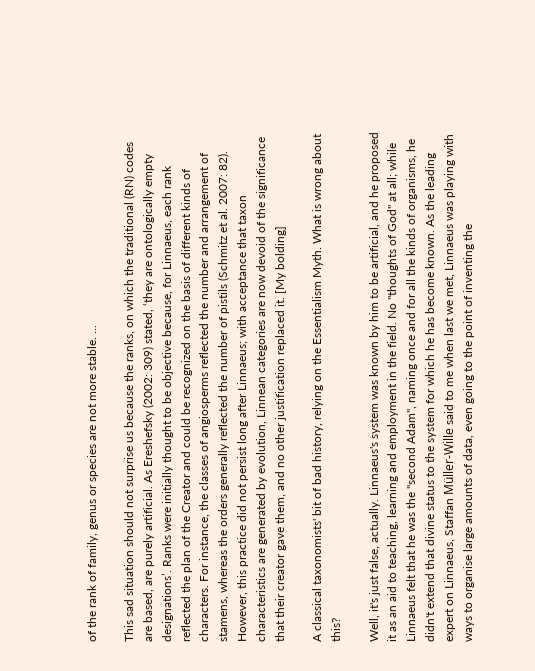of the rank of family, genus or species are not more stable. ...

This sad situation should not surprise us because the ranks, on which the traditional (RN) codes are based, are purely artificial. As Ereshefsky (2002: 309) stated, ‘they are ontologically empty designations’. Ranks were initially thought to be objective because, for Linnaeus, each rank reflected the plan of the Creator and could be recognized on the basis of different kinds of characters. For instance, the classes of angiosperms reflected the number and arrangement of stamens, whereas the orders generally reflected the number of pistils (Schmitz et al. 2007: 82). However, this practice did not persist long after Linnaeus; with acceptance that taxon characteristics are generated by evolution, Linnean categories are now devoid of the significance that their creator gave them, and no other justification replaced it. [My bolding]

A classical taxonomists' bit of bad history, relying on the Essentialism Myth. What is wrong about this?

Well, it's just false, actually. Linnaeus's system was known by him to be artificial, and he proposed it as an aid to teaching, learning and employment in the field. No "thoughts of God" at all; while Linnaeus felt that he was the "second Adam", naming once and for all the kinds of organisms, he didn't extend that divine status to the system for which he has become known. As the leading expert on Linnaeus, Staffan Müller-Wille said to me when last we met, Linnaeus was playing with ways to organise large amounts of data, even going to the point of inventing the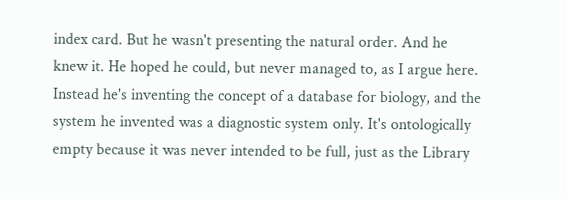index card. But he wasn't presenting the natural order. And he knew it. He hoped he could, but never managed to, as I argue here. Instead he's inventing the concept of a database for biology, and the system he invented was a diagnostic system only. It's ontologically empty because it was never intended to be full, just as the Library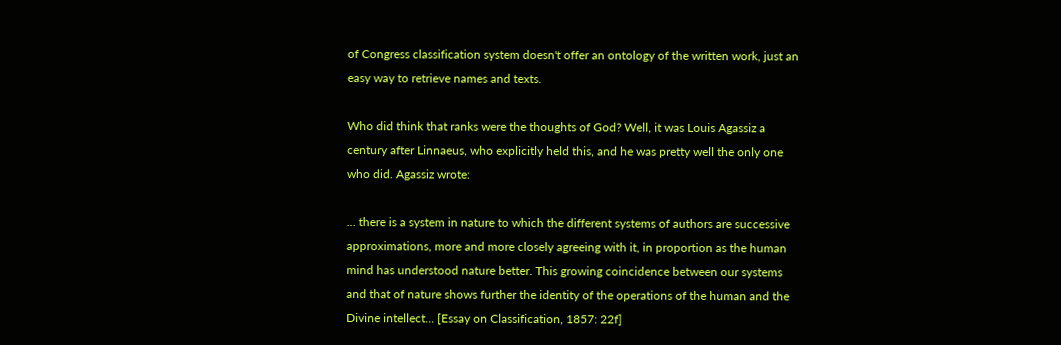of Congress classification system doesn't offer an ontology of the written work, just an easy way to retrieve names and texts.

Who did think that ranks were the thoughts of God? Well, it was Louis Agassiz a century after Linnaeus, who explicitly held this, and he was pretty well the only one who did. Agassiz wrote:

... there is a system in nature to which the different systems of authors are successive approximations, more and more closely agreeing with it, in proportion as the human mind has understood nature better. This growing coincidence between our systems and that of nature shows further the identity of the operations of the human and the Divine intellect... [Essay on Classification, 1857: 22f]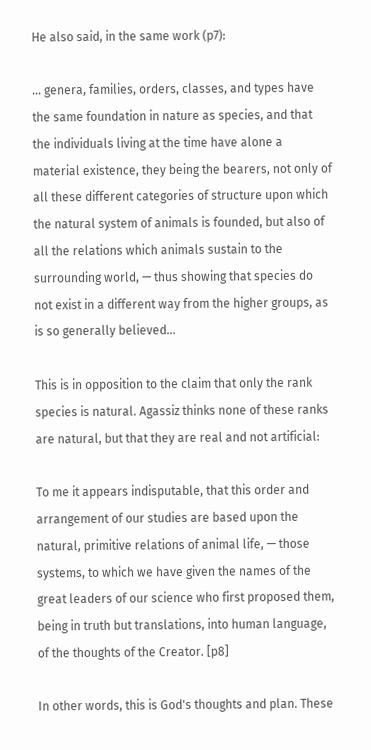He also said, in the same work (p7):

... genera, families, orders, classes, and types have the same foundation in nature as species, and that the individuals living at the time have alone a material existence, they being the bearers, not only of all these different categories of structure upon which the natural system of animals is founded, but also of all the relations which animals sustain to the surrounding world, — thus showing that species do not exist in a different way from the higher groups, as is so generally believed...

This is in opposition to the claim that only the rank species is natural. Agassiz thinks none of these ranks are natural, but that they are real and not artificial:

To me it appears indisputable, that this order and arrangement of our studies are based upon the natural, primitive relations of animal life, — those systems, to which we have given the names of the great leaders of our science who first proposed them, being in truth but translations, into human language, of the thoughts of the Creator. [p8]

In other words, this is God's thoughts and plan. These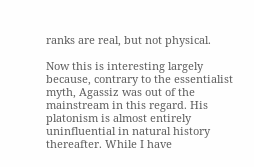ranks are real, but not physical.

Now this is interesting largely because, contrary to the essentialist myth, Agassiz was out of the mainstream in this regard. His platonism is almost entirely uninfluential in natural history thereafter. While I have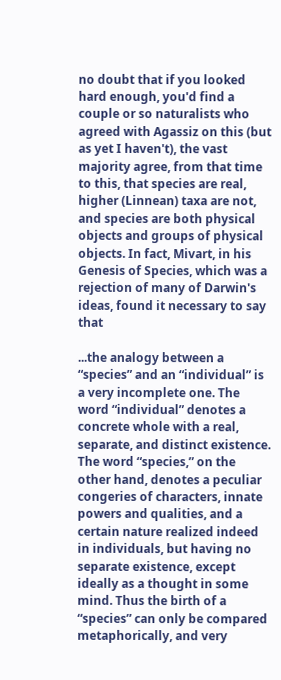no doubt that if you looked hard enough, you'd find a couple or so naturalists who agreed with Agassiz on this (but as yet I haven't), the vast majority agree, from that time to this, that species are real, higher (Linnean) taxa are not, and species are both physical objects and groups of physical objects. In fact, Mivart, in his Genesis of Species, which was a rejection of many of Darwin's ideas, found it necessary to say that

...the analogy between a “species” and an “individual” is a very incomplete one. The word “individual” denotes a concrete whole with a real, separate, and distinct existence. The word “species,” on the other hand, denotes a peculiar congeries of characters, innate powers and qualities, and a certain nature realized indeed in individuals, but having no separate existence, except ideally as a thought in some mind. Thus the birth of a “species” can only be compared metaphorically, and very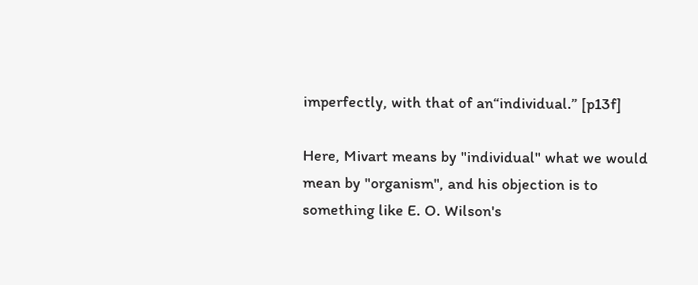imperfectly, with that of an“individual.” [p13f]

Here, Mivart means by "individual" what we would mean by "organism", and his objection is to something like E. O. Wilson's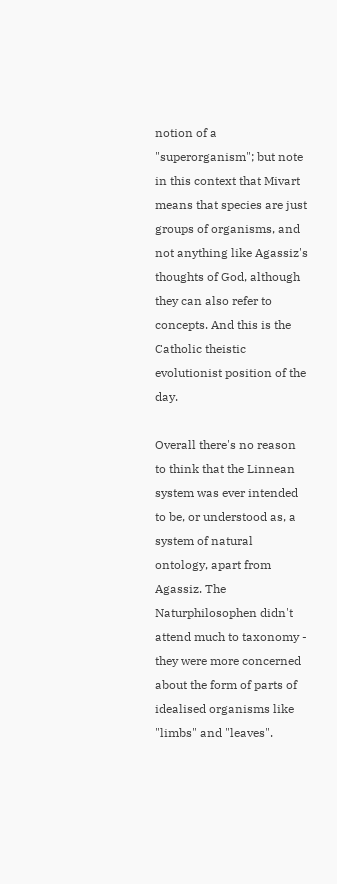notion of a "superorganism"; but note in this context that Mivart means that species are just groups of organisms, and not anything like Agassiz's thoughts of God, although they can also refer to concepts. And this is the Catholic theistic evolutionist position of the day.

Overall there's no reason to think that the Linnean system was ever intended to be, or understood as, a system of natural ontology, apart from Agassiz. The Naturphilosophen didn't attend much to taxonomy - they were more concerned about the form of parts of idealised organisms like "limbs" and "leaves".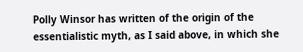Polly Winsor has written of the origin of the essentialistic myth, as I said above, in which she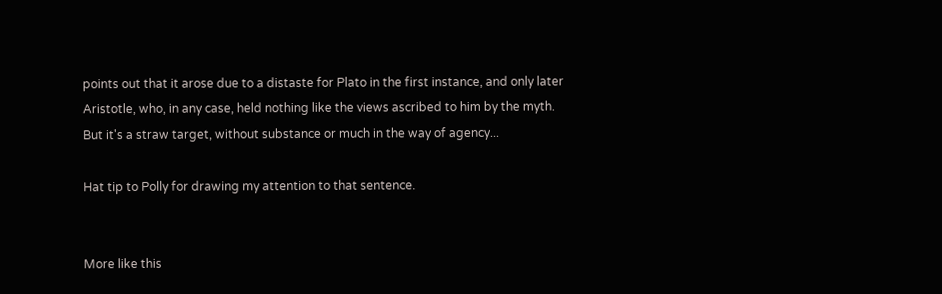points out that it arose due to a distaste for Plato in the first instance, and only later Aristotle, who, in any case, held nothing like the views ascribed to him by the myth. But it's a straw target, without substance or much in the way of agency...

Hat tip to Polly for drawing my attention to that sentence.


More like this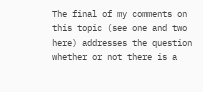The final of my comments on this topic (see one and two here) addresses the question whether or not there is a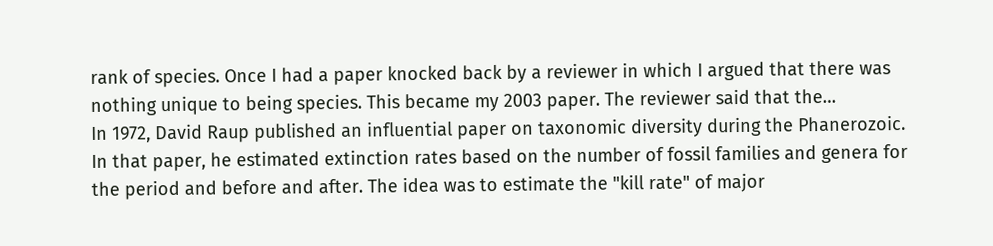rank of species. Once I had a paper knocked back by a reviewer in which I argued that there was nothing unique to being species. This became my 2003 paper. The reviewer said that the…
In 1972, David Raup published an influential paper on taxonomic diversity during the Phanerozoic. In that paper, he estimated extinction rates based on the number of fossil families and genera for the period and before and after. The idea was to estimate the "kill rate" of major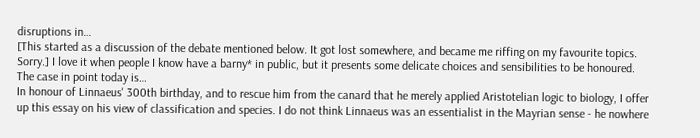disruptions in…
[This started as a discussion of the debate mentioned below. It got lost somewhere, and became me riffing on my favourite topics. Sorry.] I love it when people I know have a barny* in public, but it presents some delicate choices and sensibilities to be honoured. The case in point today is…
In honour of Linnaeus' 300th birthday, and to rescue him from the canard that he merely applied Aristotelian logic to biology, I offer up this essay on his view of classification and species. I do not think Linnaeus was an essentialist in the Mayrian sense - he nowhere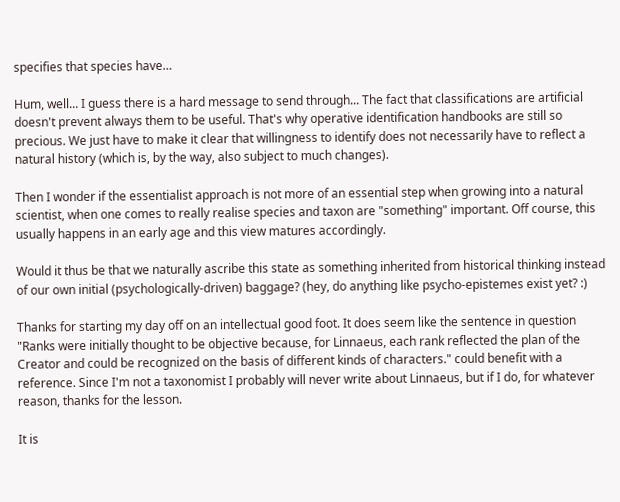specifies that species have…

Hum, well... I guess there is a hard message to send through... The fact that classifications are artificial doesn't prevent always them to be useful. That's why operative identification handbooks are still so precious. We just have to make it clear that willingness to identify does not necessarily have to reflect a natural history (which is, by the way, also subject to much changes).

Then I wonder if the essentialist approach is not more of an essential step when growing into a natural scientist, when one comes to really realise species and taxon are "something" important. Off course, this usually happens in an early age and this view matures accordingly.

Would it thus be that we naturally ascribe this state as something inherited from historical thinking instead of our own initial (psychologically-driven) baggage? (hey, do anything like psycho-epistemes exist yet? :)

Thanks for starting my day off on an intellectual good foot. It does seem like the sentence in question "Ranks were initially thought to be objective because, for Linnaeus, each rank reflected the plan of the Creator and could be recognized on the basis of different kinds of characters." could benefit with a reference. Since I'm not a taxonomist I probably will never write about Linnaeus, but if I do, for whatever reason, thanks for the lesson.

It is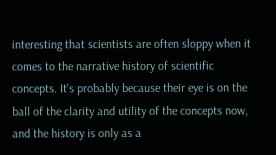interesting that scientists are often sloppy when it comes to the narrative history of scientific concepts. It's probably because their eye is on the ball of the clarity and utility of the concepts now, and the history is only as a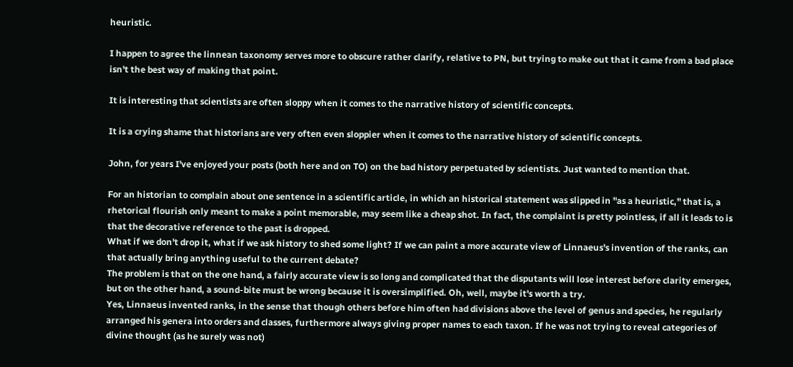heuristic.

I happen to agree the linnean taxonomy serves more to obscure rather clarify, relative to PN, but trying to make out that it came from a bad place isn't the best way of making that point.

It is interesting that scientists are often sloppy when it comes to the narrative history of scientific concepts.

It is a crying shame that historians are very often even sloppier when it comes to the narrative history of scientific concepts.

John, for years I've enjoyed your posts (both here and on TO) on the bad history perpetuated by scientists. Just wanted to mention that.

For an historian to complain about one sentence in a scientific article, in which an historical statement was slipped in "as a heuristic," that is, a rhetorical flourish only meant to make a point memorable, may seem like a cheap shot. In fact, the complaint is pretty pointless, if all it leads to is that the decorative reference to the past is dropped.
What if we don't drop it, what if we ask history to shed some light? If we can paint a more accurate view of Linnaeus's invention of the ranks, can that actually bring anything useful to the current debate?
The problem is that on the one hand, a fairly accurate view is so long and complicated that the disputants will lose interest before clarity emerges, but on the other hand, a sound-bite must be wrong because it is oversimplified. Oh, well, maybe it's worth a try.
Yes, Linnaeus invented ranks, in the sense that though others before him often had divisions above the level of genus and species, he regularly arranged his genera into orders and classes, furthermore always giving proper names to each taxon. If he was not trying to reveal categories of divine thought (as he surely was not)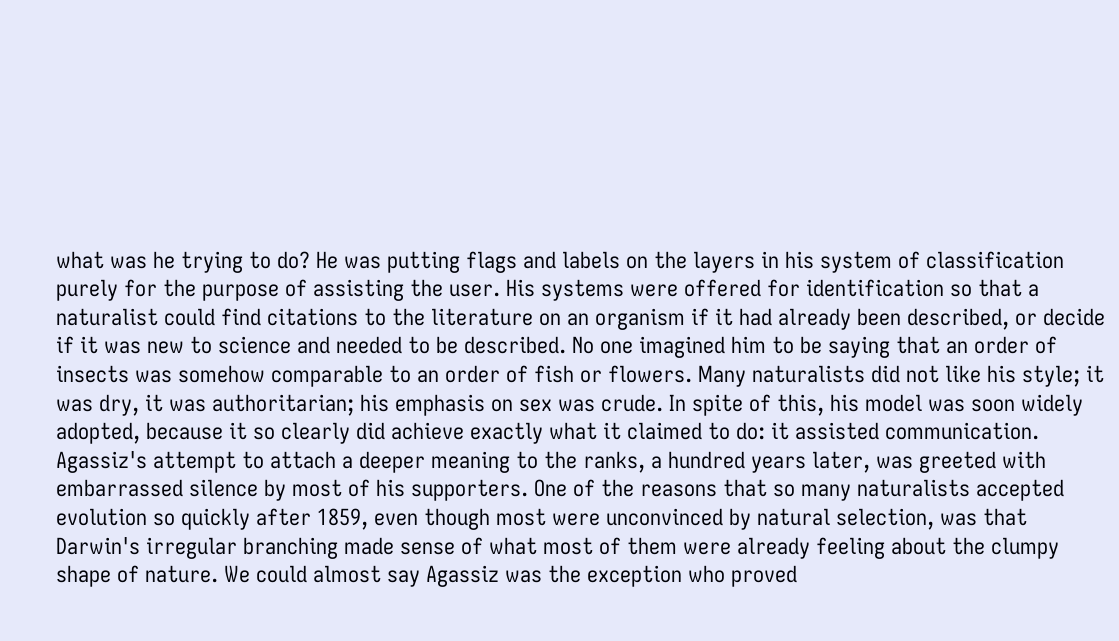what was he trying to do? He was putting flags and labels on the layers in his system of classification purely for the purpose of assisting the user. His systems were offered for identification so that a naturalist could find citations to the literature on an organism if it had already been described, or decide if it was new to science and needed to be described. No one imagined him to be saying that an order of insects was somehow comparable to an order of fish or flowers. Many naturalists did not like his style; it was dry, it was authoritarian; his emphasis on sex was crude. In spite of this, his model was soon widely adopted, because it so clearly did achieve exactly what it claimed to do: it assisted communication.
Agassiz's attempt to attach a deeper meaning to the ranks, a hundred years later, was greeted with embarrassed silence by most of his supporters. One of the reasons that so many naturalists accepted evolution so quickly after 1859, even though most were unconvinced by natural selection, was that Darwin's irregular branching made sense of what most of them were already feeling about the clumpy shape of nature. We could almost say Agassiz was the exception who proved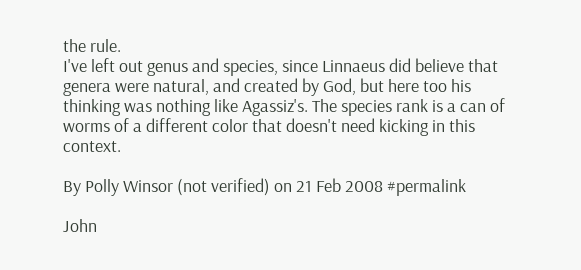the rule.
I've left out genus and species, since Linnaeus did believe that genera were natural, and created by God, but here too his thinking was nothing like Agassiz's. The species rank is a can of worms of a different color that doesn't need kicking in this context.

By Polly Winsor (not verified) on 21 Feb 2008 #permalink

John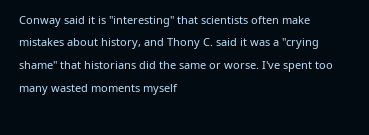Conway said it is "interesting" that scientists often make mistakes about history, and Thony C. said it was a "crying shame" that historians did the same or worse. I've spent too many wasted moments myself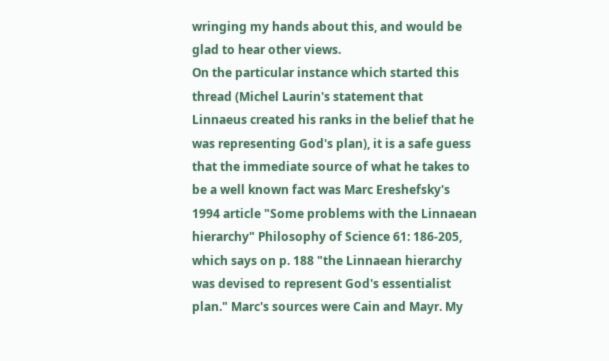wringing my hands about this, and would be glad to hear other views.
On the particular instance which started this thread (Michel Laurin's statement that Linnaeus created his ranks in the belief that he was representing God's plan), it is a safe guess that the immediate source of what he takes to be a well known fact was Marc Ereshefsky's 1994 article "Some problems with the Linnaean hierarchy" Philosophy of Science 61: 186-205, which says on p. 188 "the Linnaean hierarchy was devised to represent God's essentialist plan." Marc's sources were Cain and Mayr. My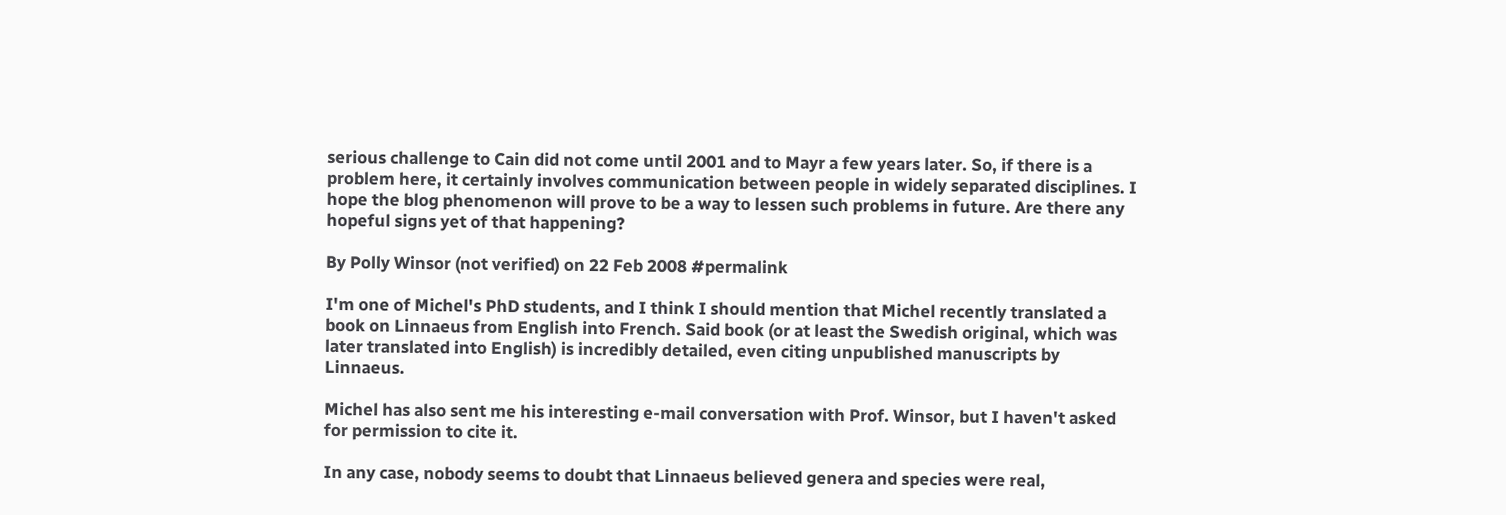serious challenge to Cain did not come until 2001 and to Mayr a few years later. So, if there is a problem here, it certainly involves communication between people in widely separated disciplines. I hope the blog phenomenon will prove to be a way to lessen such problems in future. Are there any hopeful signs yet of that happening?

By Polly Winsor (not verified) on 22 Feb 2008 #permalink

I'm one of Michel's PhD students, and I think I should mention that Michel recently translated a book on Linnaeus from English into French. Said book (or at least the Swedish original, which was later translated into English) is incredibly detailed, even citing unpublished manuscripts by Linnaeus.

Michel has also sent me his interesting e-mail conversation with Prof. Winsor, but I haven't asked for permission to cite it.

In any case, nobody seems to doubt that Linnaeus believed genera and species were real,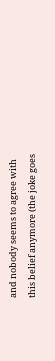and nobody seems to agree with this belief anymore (the joke goes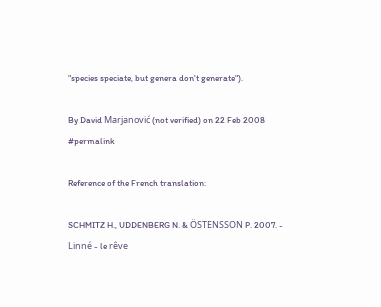"species speciate, but genera don't generate").

By David Marjanović (not verified) on 22 Feb 2008 #permalink

Reference of the French translation:

SCHMITZ H., UDDENBERG N. & ÖSTENSSON P. 2007. - Linné - le rêve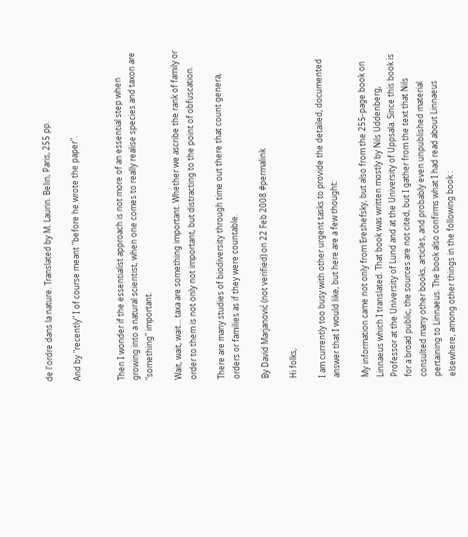de l'ordre dans la nature. Translated by M. Laurin. Belin, Paris, 255 pp.

And by "recently" I of course meant "before he wrote the paper".


Then I wonder if the essentialist approach is not more of an essential step when growing into a natural scientist, when one comes to really realise species and taxon are "something" important.

Wait, wait, wait... taxa are something important. Whether we ascribe the rank of family or order to them is not only not important, but distracting to the point of obfuscation.

There are many studies of biodiversity through time out there that count genera, orders or families as if they were countable.

By David Marjanović (not verified) on 22 Feb 2008 #permalink

Hi folks,

I am currently too busy with other urgent tasks to provide the detailed, documented answer that I would like, but here are a few thought:

My information came not only from Ereshefsky, but also from the 255-page book on Linnaeus which I translated. That book was written mostly by Nils Uddenberg, Professor at the University of Lund and at the University of Uppsala. Since this book is for a broad public, the sources are not cited, but I gather from the text that Nils consulted many other books, articles, and probably even unpublished material pertaining to Linnaeus. The book also confirms what I had read about Linnaeus elsewhere, among other things in the following book :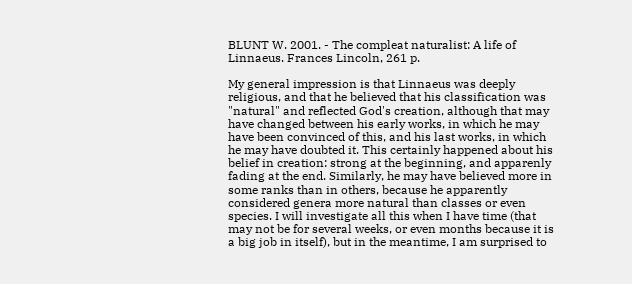BLUNT W. 2001. - The compleat naturalist: A life of Linnaeus. Frances Lincoln, 261 p.

My general impression is that Linnaeus was deeply religious, and that he believed that his classification was "natural" and reflected God's creation, although that may have changed between his early works, in which he may have been convinced of this, and his last works, in which he may have doubted it. This certainly happened about his belief in creation: strong at the beginning, and apparenly fading at the end. Similarly, he may have believed more in some ranks than in others, because he apparently considered genera more natural than classes or even species. I will investigate all this when I have time (that may not be for several weeks, or even months because it is a big job in itself), but in the meantime, I am surprised to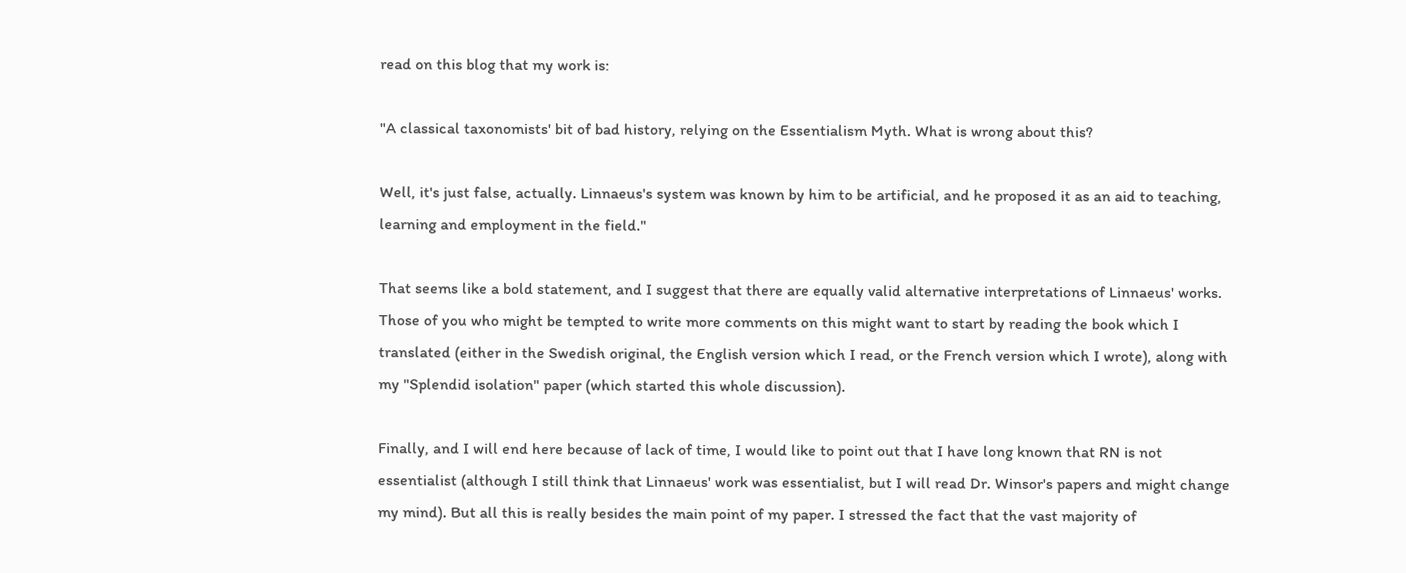read on this blog that my work is:

"A classical taxonomists' bit of bad history, relying on the Essentialism Myth. What is wrong about this?

Well, it's just false, actually. Linnaeus's system was known by him to be artificial, and he proposed it as an aid to teaching, learning and employment in the field."

That seems like a bold statement, and I suggest that there are equally valid alternative interpretations of Linnaeus' works. Those of you who might be tempted to write more comments on this might want to start by reading the book which I translated (either in the Swedish original, the English version which I read, or the French version which I wrote), along with my "Splendid isolation" paper (which started this whole discussion).

Finally, and I will end here because of lack of time, I would like to point out that I have long known that RN is not essentialist (although I still think that Linnaeus' work was essentialist, but I will read Dr. Winsor's papers and might change my mind). But all this is really besides the main point of my paper. I stressed the fact that the vast majority of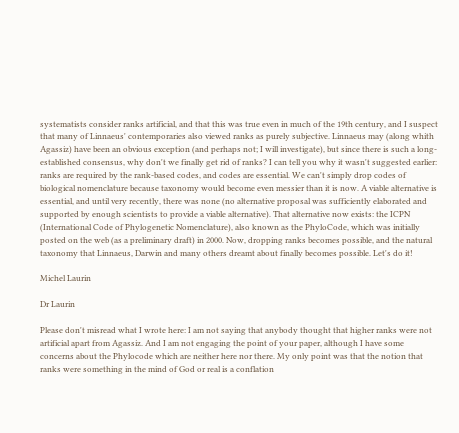systematists consider ranks artificial, and that this was true even in much of the 19th century, and I suspect that many of Linnaeus' contemporaries also viewed ranks as purely subjective. Linnaeus may (along whith Agassiz) have been an obvious exception (and perhaps not; I will investigate), but since there is such a long-established consensus, why don't we finally get rid of ranks? I can tell you why it wasn't suggested earlier: ranks are required by the rank-based codes, and codes are essential. We can't simply drop codes of biological nomenclature because taxonomy would become even messier than it is now. A viable alternative is essential, and until very recently, there was none (no alternative proposal was sufficiently elaborated and supported by enough scientists to provide a viable alternative). That alternative now exists: the ICPN (International Code of Phylogenetic Nomenclature), also known as the PhyloCode, which was initially posted on the web (as a preliminary draft) in 2000. Now, dropping ranks becomes possible, and the natural taxonomy that Linnaeus, Darwin and many others dreamt about finally becomes possible. Let's do it!

Michel Laurin

Dr Laurin

Please don't misread what I wrote here: I am not saying that anybody thought that higher ranks were not artificial apart from Agassiz. And I am not engaging the point of your paper, although I have some concerns about the Phylocode which are neither here nor there. My only point was that the notion that ranks were something in the mind of God or real is a conflation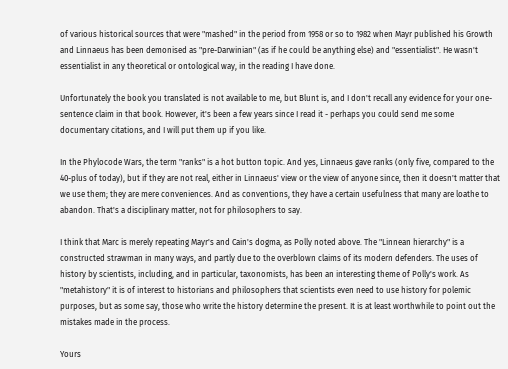of various historical sources that were "mashed" in the period from 1958 or so to 1982 when Mayr published his Growth and Linnaeus has been demonised as "pre-Darwinian" (as if he could be anything else) and "essentialist". He wasn't essentialist in any theoretical or ontological way, in the reading I have done.

Unfortunately the book you translated is not available to me, but Blunt is, and I don't recall any evidence for your one-sentence claim in that book. However, it's been a few years since I read it - perhaps you could send me some documentary citations, and I will put them up if you like.

In the Phylocode Wars, the term "ranks" is a hot button topic. And yes, Linnaeus gave ranks (only five, compared to the 40-plus of today), but if they are not real, either in Linnaeus' view or the view of anyone since, then it doesn't matter that we use them; they are mere conveniences. And as conventions, they have a certain usefulness that many are loathe to abandon. That's a disciplinary matter, not for philosophers to say.

I think that Marc is merely repeating Mayr's and Cain's dogma, as Polly noted above. The "Linnean hierarchy" is a constructed strawman in many ways, and partly due to the overblown claims of its modern defenders. The uses of history by scientists, including, and in particular, taxonomists, has been an interesting theme of Polly's work. As "metahistory" it is of interest to historians and philosophers that scientists even need to use history for polemic purposes, but as some say, those who write the history determine the present. It is at least worthwhile to point out the mistakes made in the process.

Yours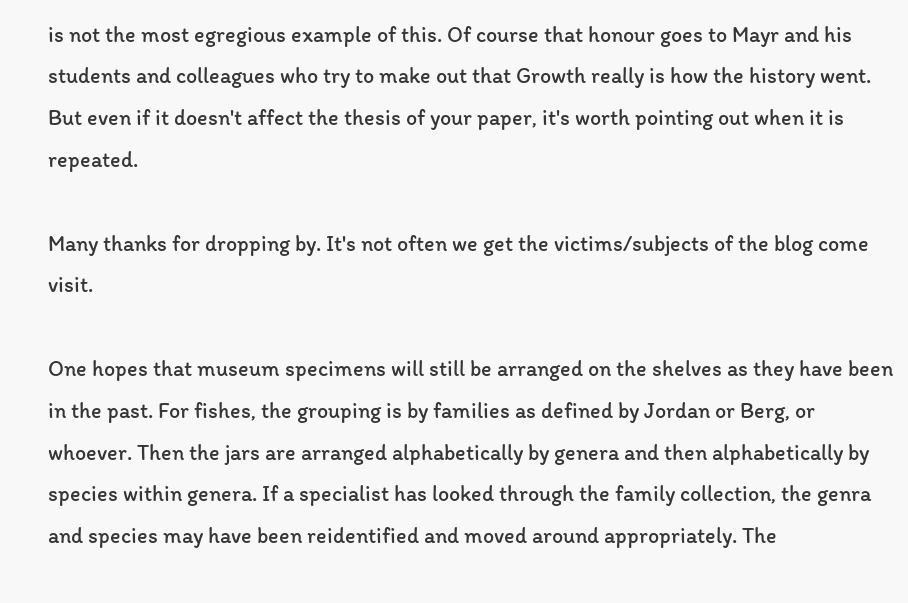is not the most egregious example of this. Of course that honour goes to Mayr and his students and colleagues who try to make out that Growth really is how the history went. But even if it doesn't affect the thesis of your paper, it's worth pointing out when it is repeated.

Many thanks for dropping by. It's not often we get the victims/subjects of the blog come visit.

One hopes that museum specimens will still be arranged on the shelves as they have been in the past. For fishes, the grouping is by families as defined by Jordan or Berg, or whoever. Then the jars are arranged alphabetically by genera and then alphabetically by species within genera. If a specialist has looked through the family collection, the genra and species may have been reidentified and moved around appropriately. The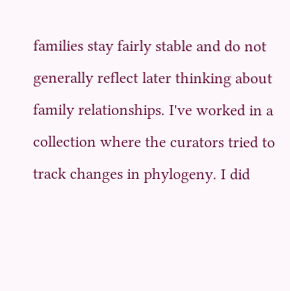families stay fairly stable and do not generally reflect later thinking about family relationships. I've worked in a collection where the curators tried to track changes in phylogeny. I did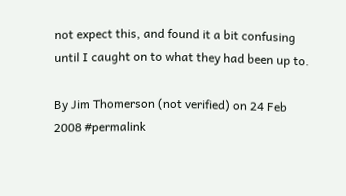not expect this, and found it a bit confusing until I caught on to what they had been up to.

By Jim Thomerson (not verified) on 24 Feb 2008 #permalink